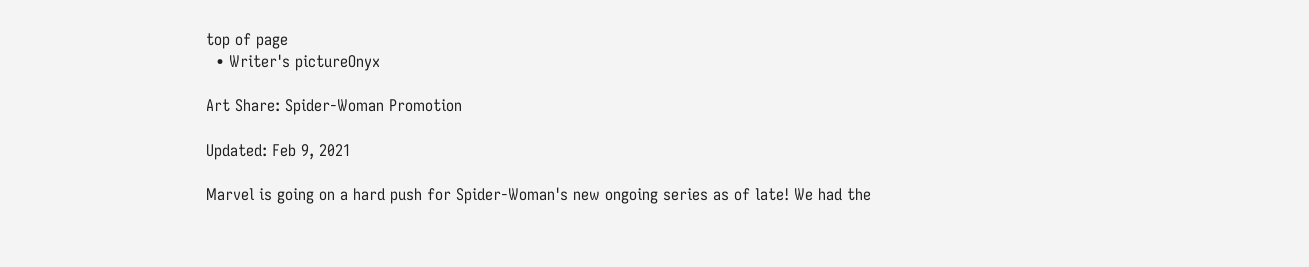top of page
  • Writer's pictureOnyx

Art Share: Spider-Woman Promotion

Updated: Feb 9, 2021

Marvel is going on a hard push for Spider-Woman's new ongoing series as of late! We had the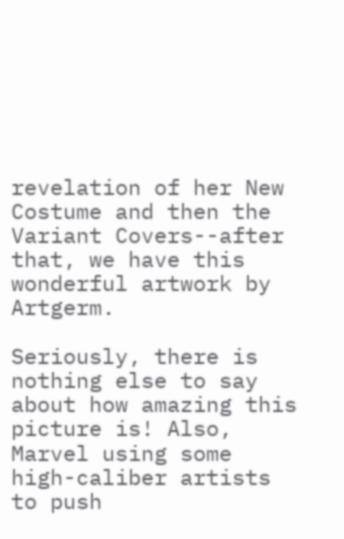revelation of her New Costume and then the Variant Covers--after that, we have this wonderful artwork by Artgerm.

Seriously, there is nothing else to say about how amazing this picture is! Also, Marvel using some high-caliber artists to push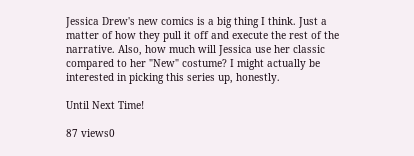Jessica Drew's new comics is a big thing I think. Just a matter of how they pull it off and execute the rest of the narrative. Also, how much will Jessica use her classic compared to her "New" costume? I might actually be interested in picking this series up, honestly.

Until Next Time!

87 views0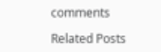comments

Related Posts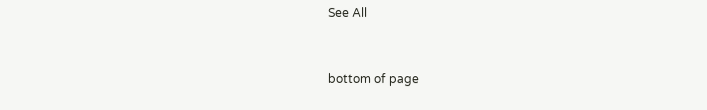See All


bottom of page